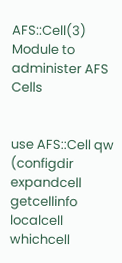AFS::Cell(3) Module to administer AFS Cells


use AFS::Cell qw (configdir expandcell
getcellinfo localcell
whichcell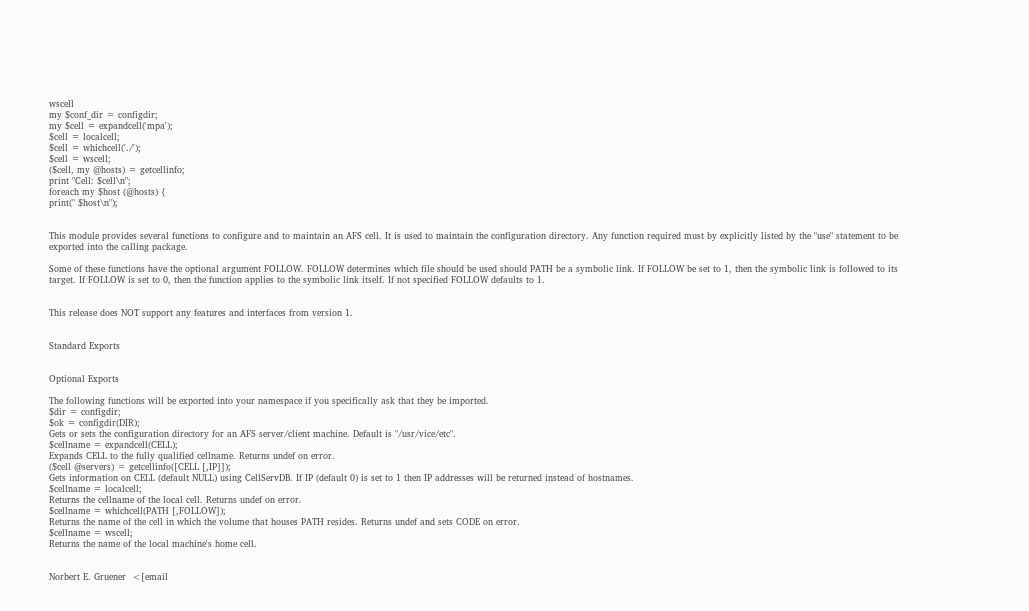wscell
my $conf_dir = configdir;
my $cell = expandcell('mpa');
$cell = localcell;
$cell = whichcell('./');
$cell = wscell;
($cell, my @hosts) = getcellinfo;
print "Cell: $cell\n";
foreach my $host (@hosts) {
print(" $host\n");


This module provides several functions to configure and to maintain an AFS cell. It is used to maintain the configuration directory. Any function required must by explicitly listed by the "use" statement to be exported into the calling package.

Some of these functions have the optional argument FOLLOW. FOLLOW determines which file should be used should PATH be a symbolic link. If FOLLOW be set to 1, then the symbolic link is followed to its target. If FOLLOW is set to 0, then the function applies to the symbolic link itself. If not specified FOLLOW defaults to 1.


This release does NOT support any features and interfaces from version 1.


Standard Exports


Optional Exports

The following functions will be exported into your namespace if you specifically ask that they be imported.
$dir = configdir;
$ok = configdir(DIR);
Gets or sets the configuration directory for an AFS server/client machine. Default is "/usr/vice/etc".
$cellname = expandcell(CELL);
Expands CELL to the fully qualified cellname. Returns undef on error.
($cell @servers) = getcellinfo([CELL [,IP]]);
Gets information on CELL (default NULL) using CellServDB. If IP (default 0) is set to 1 then IP addresses will be returned instead of hostnames.
$cellname = localcell;
Returns the cellname of the local cell. Returns undef on error.
$cellname = whichcell(PATH [,FOLLOW]);
Returns the name of the cell in which the volume that houses PATH resides. Returns undef and sets CODE on error.
$cellname = wscell;
Returns the name of the local machine's home cell.


Norbert E. Gruener  <[email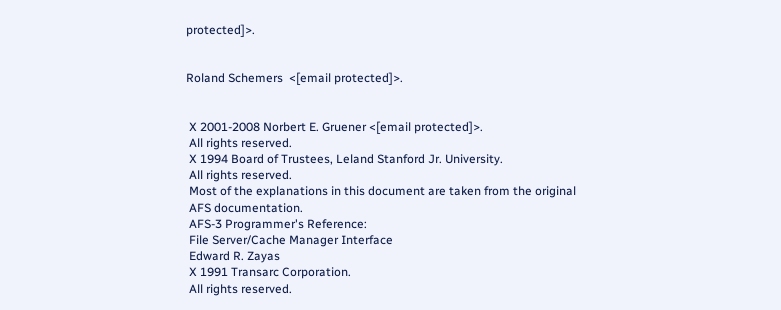protected]>.


Roland Schemers  <[email protected]>.


 X 2001-2008 Norbert E. Gruener <[email protected]>.
 All rights reserved.
 X 1994 Board of Trustees, Leland Stanford Jr. University.
 All rights reserved.
 Most of the explanations in this document are taken from the original
 AFS documentation.
 AFS-3 Programmer's Reference:
 File Server/Cache Manager Interface
 Edward R. Zayas
 X 1991 Transarc Corporation.
 All rights reserved.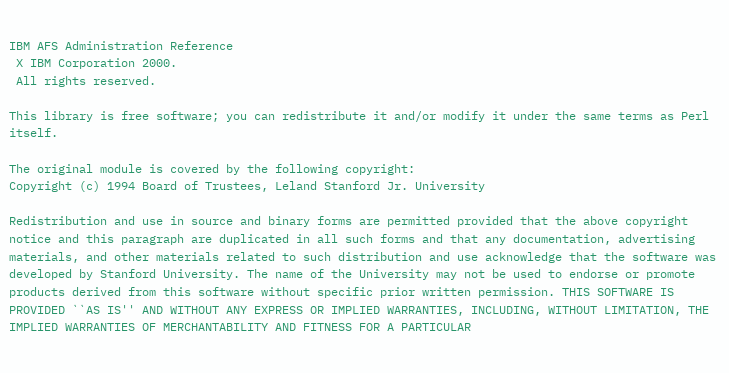IBM AFS Administration Reference
 X IBM Corporation 2000.
 All rights reserved.

This library is free software; you can redistribute it and/or modify it under the same terms as Perl itself.

The original module is covered by the following copyright:
Copyright (c) 1994 Board of Trustees, Leland Stanford Jr. University

Redistribution and use in source and binary forms are permitted provided that the above copyright notice and this paragraph are duplicated in all such forms and that any documentation, advertising materials, and other materials related to such distribution and use acknowledge that the software was developed by Stanford University. The name of the University may not be used to endorse or promote products derived from this software without specific prior written permission. THIS SOFTWARE IS PROVIDED ``AS IS'' AND WITHOUT ANY EXPRESS OR IMPLIED WARRANTIES, INCLUDING, WITHOUT LIMITATION, THE IMPLIED WARRANTIES OF MERCHANTABILITY AND FITNESS FOR A PARTICULAR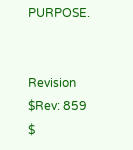PURPOSE.


Revision $Rev: 859 $